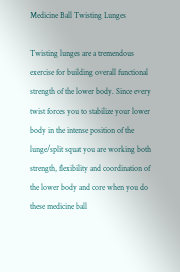Medicine Ball Twisting Lunges

Twisting lunges are a tremendous exercise for building overall functional strength of the lower body. Since every twist forces you to stabilize your lower body in the intense position of the lunge/split squat you are working both strength, flexibility and coordination of the lower body and core when you do these medicine ball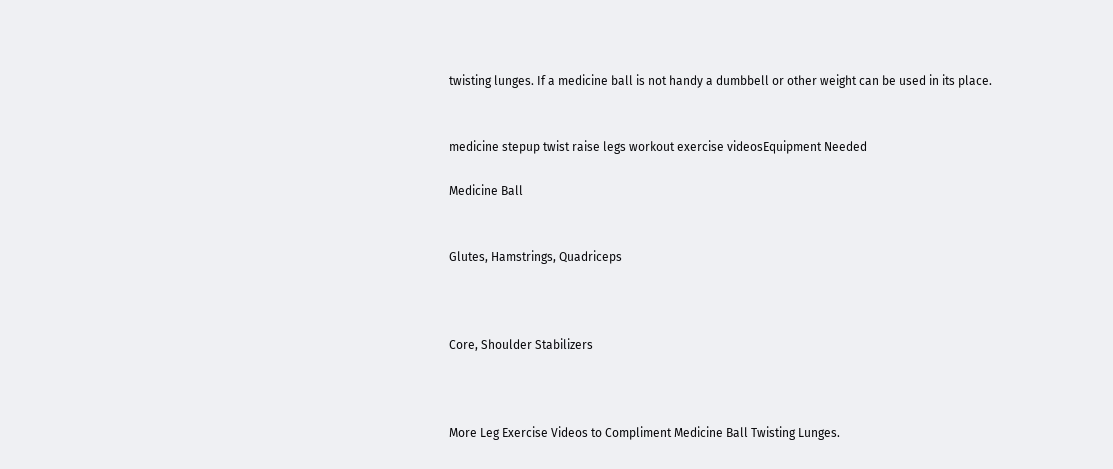twisting lunges. If a medicine ball is not handy a dumbbell or other weight can be used in its place.


medicine stepup twist raise legs workout exercise videosEquipment Needed

Medicine Ball


Glutes, Hamstrings, Quadriceps



Core, Shoulder Stabilizers



More Leg Exercise Videos to Compliment Medicine Ball Twisting Lunges.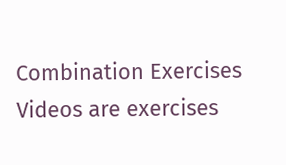Combination Exercises Videos are exercises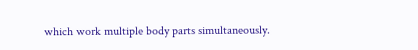which work multiple body parts simultaneously.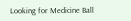Looking for Medicine Ball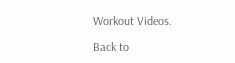Workout Videos.

Back to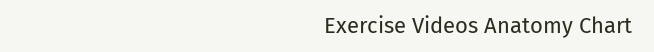Exercise Videos Anatomy Chart